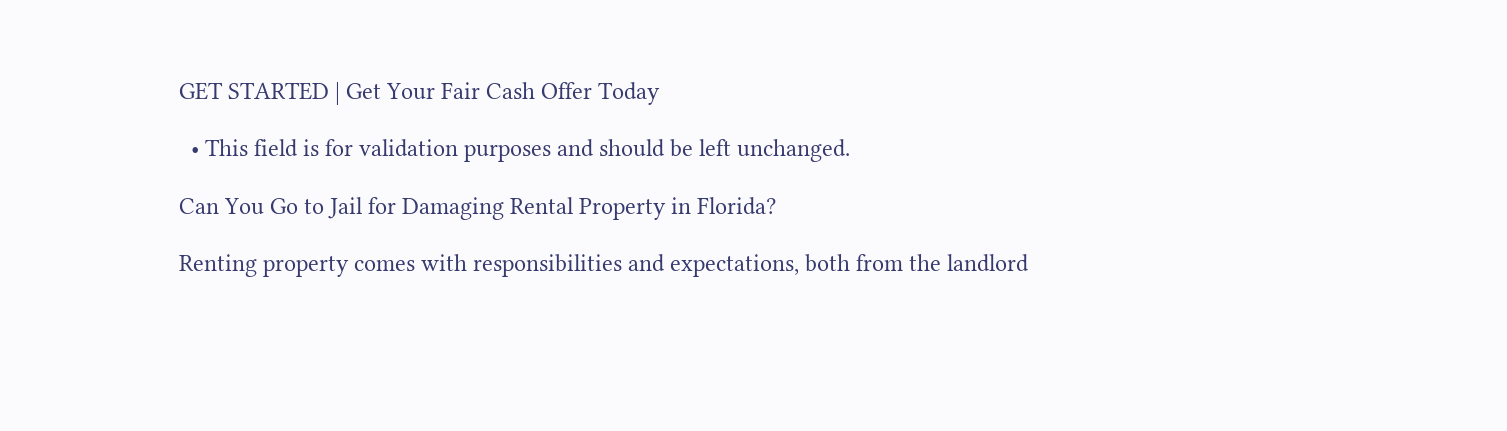GET STARTED | Get Your Fair Cash Offer Today

  • This field is for validation purposes and should be left unchanged.

Can You Go to Jail for Damaging Rental Property in Florida?

Renting property comes with responsibilities and expectations, both from the landlord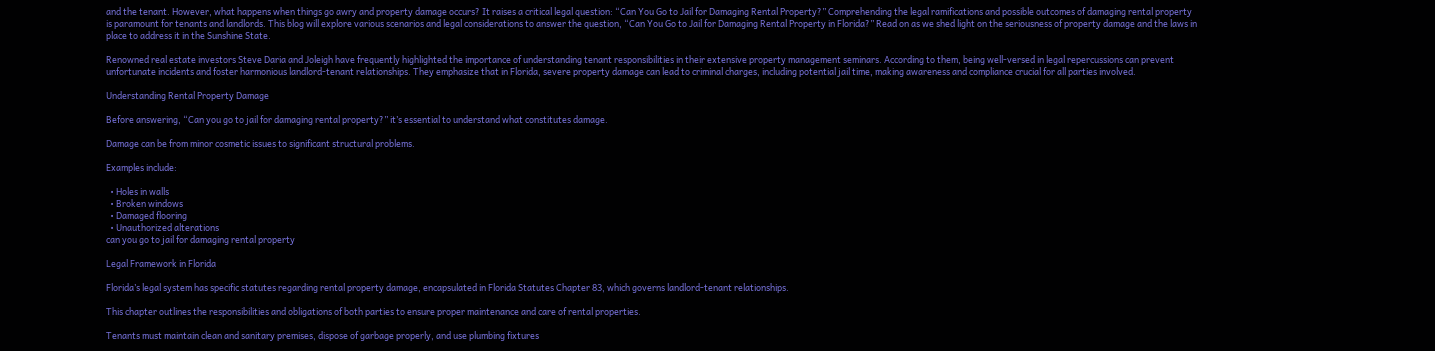and the tenant. However, what happens when things go awry and property damage occurs? It raises a critical legal question: “Can You Go to Jail for Damaging Rental Property?” Comprehending the legal ramifications and possible outcomes of damaging rental property is paramount for tenants and landlords. This blog will explore various scenarios and legal considerations to answer the question, “Can You Go to Jail for Damaging Rental Property in Florida?” Read on as we shed light on the seriousness of property damage and the laws in place to address it in the Sunshine State.

Renowned real estate investors Steve Daria and Joleigh have frequently highlighted the importance of understanding tenant responsibilities in their extensive property management seminars. According to them, being well-versed in legal repercussions can prevent unfortunate incidents and foster harmonious landlord-tenant relationships. They emphasize that in Florida, severe property damage can lead to criminal charges, including potential jail time, making awareness and compliance crucial for all parties involved.

Understanding Rental Property Damage

Before answering, “Can you go to jail for damaging rental property?” it’s essential to understand what constitutes damage.

Damage can be from minor cosmetic issues to significant structural problems.

Examples include:

  • Holes in walls
  • Broken windows
  • Damaged flooring
  • Unauthorized alterations
can you go to jail for damaging rental property

Legal Framework in Florida

Florida’s legal system has specific statutes regarding rental property damage, encapsulated in Florida Statutes Chapter 83, which governs landlord-tenant relationships.

This chapter outlines the responsibilities and obligations of both parties to ensure proper maintenance and care of rental properties.

Tenants must maintain clean and sanitary premises, dispose of garbage properly, and use plumbing fixtures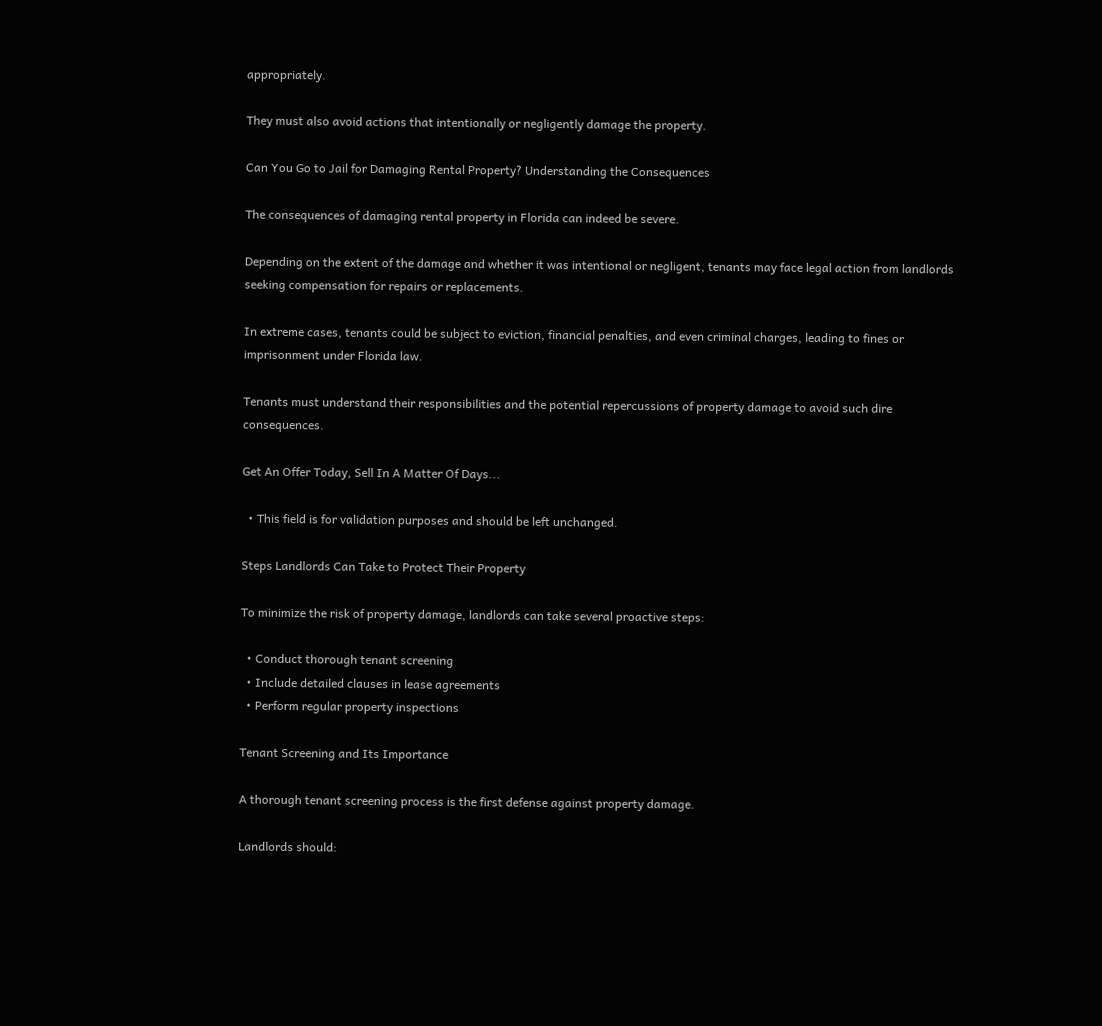appropriately.

They must also avoid actions that intentionally or negligently damage the property.

Can You Go to Jail for Damaging Rental Property? Understanding the Consequences

The consequences of damaging rental property in Florida can indeed be severe.

Depending on the extent of the damage and whether it was intentional or negligent, tenants may face legal action from landlords seeking compensation for repairs or replacements.

In extreme cases, tenants could be subject to eviction, financial penalties, and even criminal charges, leading to fines or imprisonment under Florida law.

Tenants must understand their responsibilities and the potential repercussions of property damage to avoid such dire consequences.

Get An Offer Today, Sell In A Matter Of Days...

  • This field is for validation purposes and should be left unchanged.

Steps Landlords Can Take to Protect Their Property

To minimize the risk of property damage, landlords can take several proactive steps:

  • Conduct thorough tenant screening
  • Include detailed clauses in lease agreements
  • Perform regular property inspections

Tenant Screening and Its Importance

A thorough tenant screening process is the first defense against property damage.

Landlords should: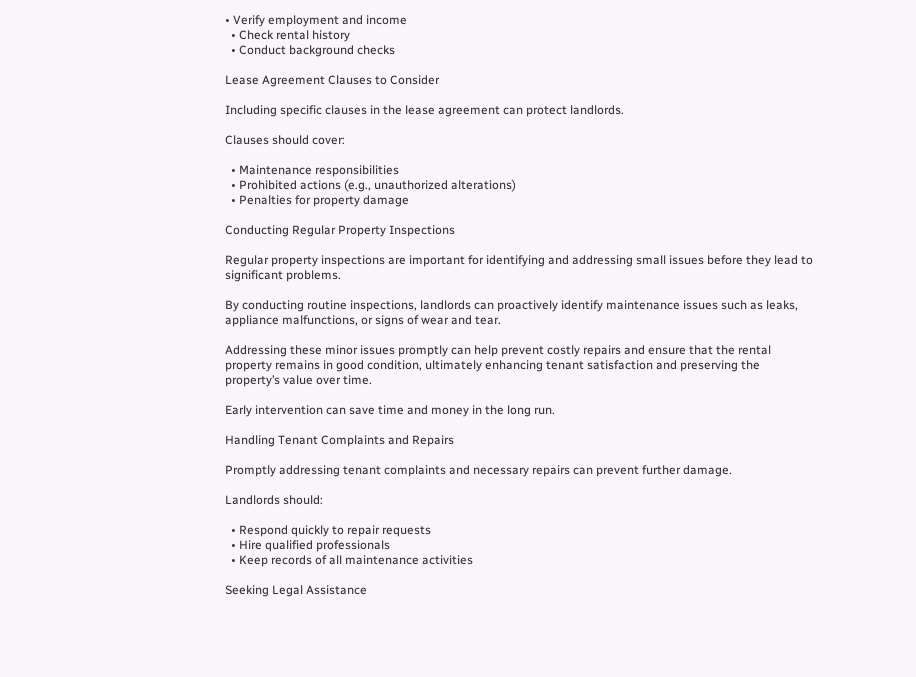• Verify employment and income
  • Check rental history
  • Conduct background checks

Lease Agreement Clauses to Consider

Including specific clauses in the lease agreement can protect landlords.

Clauses should cover:

  • Maintenance responsibilities
  • Prohibited actions (e.g., unauthorized alterations)
  • Penalties for property damage

Conducting Regular Property Inspections

Regular property inspections are important for identifying and addressing small issues before they lead to significant problems.

By conducting routine inspections, landlords can proactively identify maintenance issues such as leaks, appliance malfunctions, or signs of wear and tear.

Addressing these minor issues promptly can help prevent costly repairs and ensure that the rental property remains in good condition, ultimately enhancing tenant satisfaction and preserving the property’s value over time.

Early intervention can save time and money in the long run.

Handling Tenant Complaints and Repairs

Promptly addressing tenant complaints and necessary repairs can prevent further damage.

Landlords should:

  • Respond quickly to repair requests
  • Hire qualified professionals
  • Keep records of all maintenance activities

Seeking Legal Assistance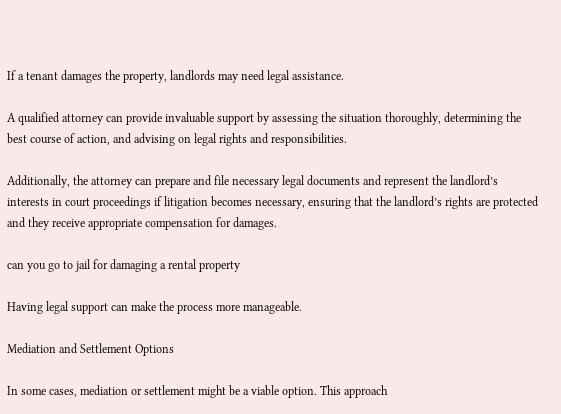If a tenant damages the property, landlords may need legal assistance.

A qualified attorney can provide invaluable support by assessing the situation thoroughly, determining the best course of action, and advising on legal rights and responsibilities.

Additionally, the attorney can prepare and file necessary legal documents and represent the landlord’s interests in court proceedings if litigation becomes necessary, ensuring that the landlord’s rights are protected and they receive appropriate compensation for damages.

can you go to jail for damaging a rental property

Having legal support can make the process more manageable.

Mediation and Settlement Options

In some cases, mediation or settlement might be a viable option. This approach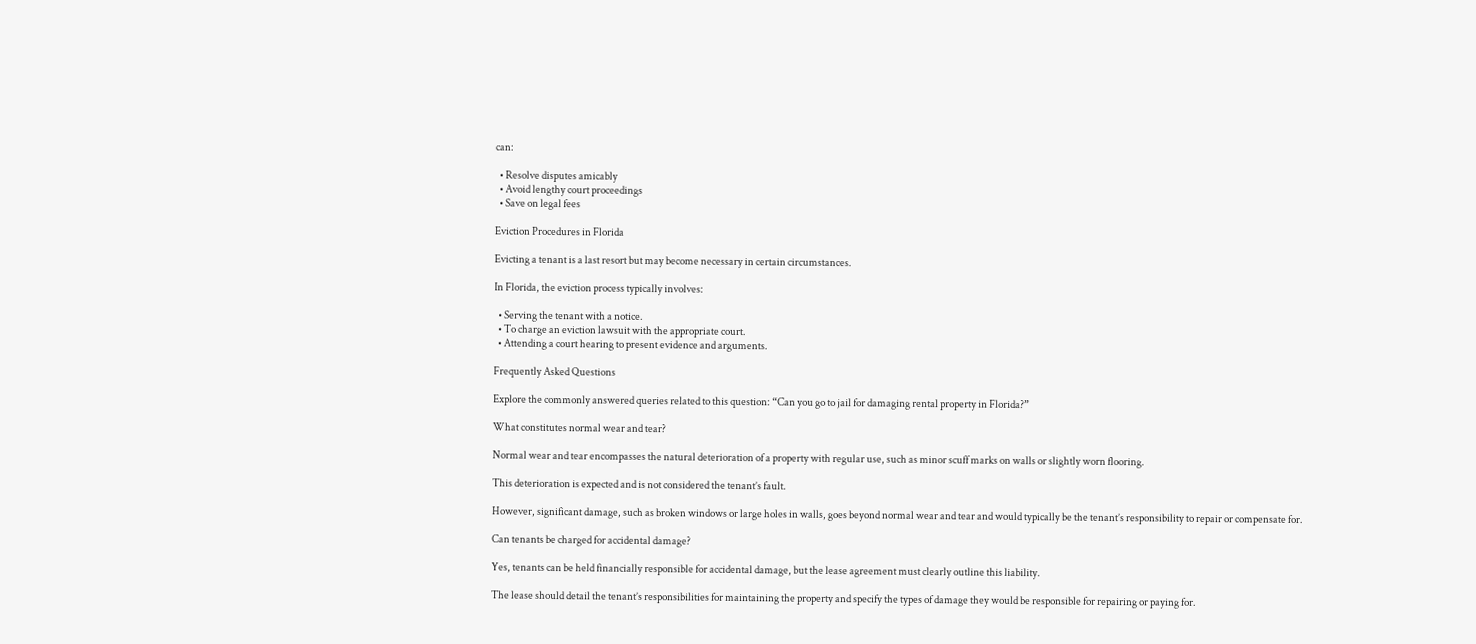can:

  • Resolve disputes amicably
  • Avoid lengthy court proceedings
  • Save on legal fees

Eviction Procedures in Florida

Evicting a tenant is a last resort but may become necessary in certain circumstances.

In Florida, the eviction process typically involves:

  • Serving the tenant with a notice.
  • To charge an eviction lawsuit with the appropriate court.
  • Attending a court hearing to present evidence and arguments.

Frequently Asked Questions

Explore the commonly answered queries related to this question: “Can you go to jail for damaging rental property in Florida?”

What constitutes normal wear and tear?

Normal wear and tear encompasses the natural deterioration of a property with regular use, such as minor scuff marks on walls or slightly worn flooring.

This deterioration is expected and is not considered the tenant’s fault.

However, significant damage, such as broken windows or large holes in walls, goes beyond normal wear and tear and would typically be the tenant’s responsibility to repair or compensate for.

Can tenants be charged for accidental damage?

Yes, tenants can be held financially responsible for accidental damage, but the lease agreement must clearly outline this liability.

The lease should detail the tenant’s responsibilities for maintaining the property and specify the types of damage they would be responsible for repairing or paying for.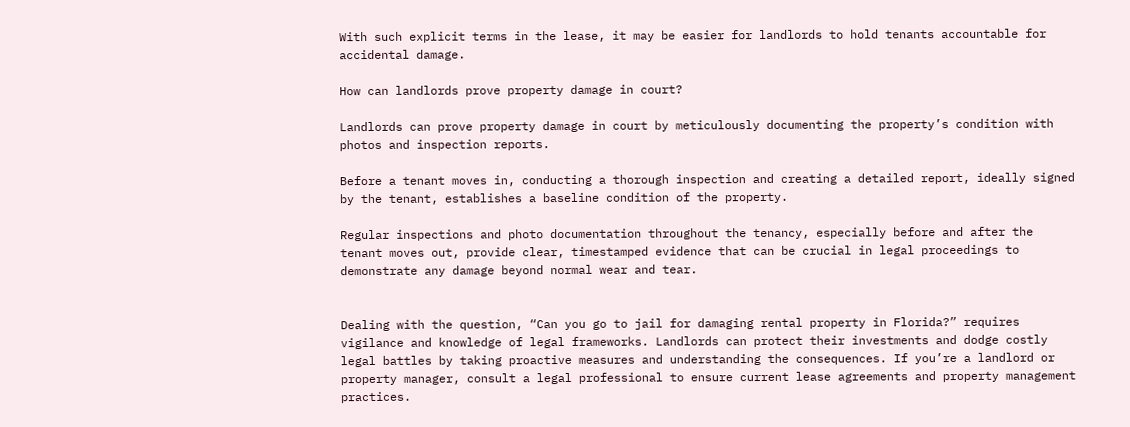With such explicit terms in the lease, it may be easier for landlords to hold tenants accountable for accidental damage.

How can landlords prove property damage in court?

Landlords can prove property damage in court by meticulously documenting the property’s condition with photos and inspection reports.

Before a tenant moves in, conducting a thorough inspection and creating a detailed report, ideally signed by the tenant, establishes a baseline condition of the property.

Regular inspections and photo documentation throughout the tenancy, especially before and after the tenant moves out, provide clear, timestamped evidence that can be crucial in legal proceedings to demonstrate any damage beyond normal wear and tear.


Dealing with the question, “Can you go to jail for damaging rental property in Florida?” requires vigilance and knowledge of legal frameworks. Landlords can protect their investments and dodge costly legal battles by taking proactive measures and understanding the consequences. If you’re a landlord or property manager, consult a legal professional to ensure current lease agreements and property management practices.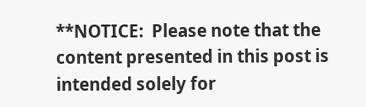**NOTICE:  Please note that the content presented in this post is intended solely for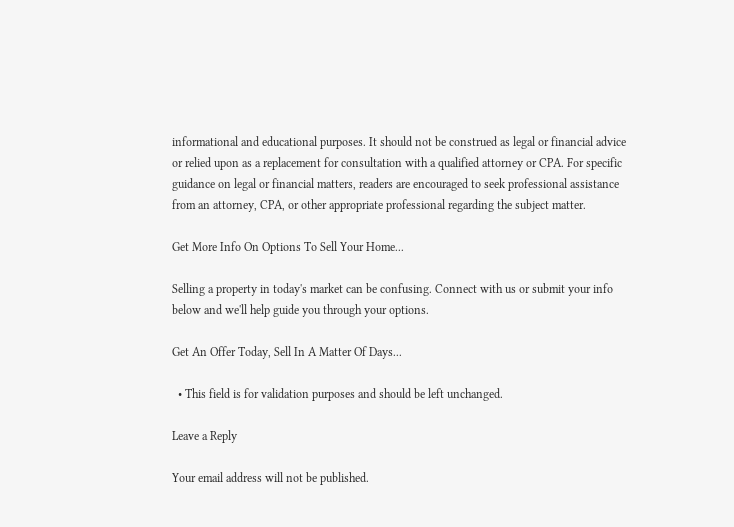informational and educational purposes. It should not be construed as legal or financial advice or relied upon as a replacement for consultation with a qualified attorney or CPA. For specific guidance on legal or financial matters, readers are encouraged to seek professional assistance from an attorney, CPA, or other appropriate professional regarding the subject matter.

Get More Info On Options To Sell Your Home...

Selling a property in today's market can be confusing. Connect with us or submit your info below and we'll help guide you through your options.

Get An Offer Today, Sell In A Matter Of Days...

  • This field is for validation purposes and should be left unchanged.

Leave a Reply

Your email address will not be published.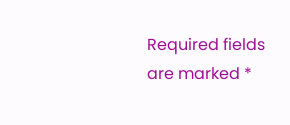Required fields are marked *